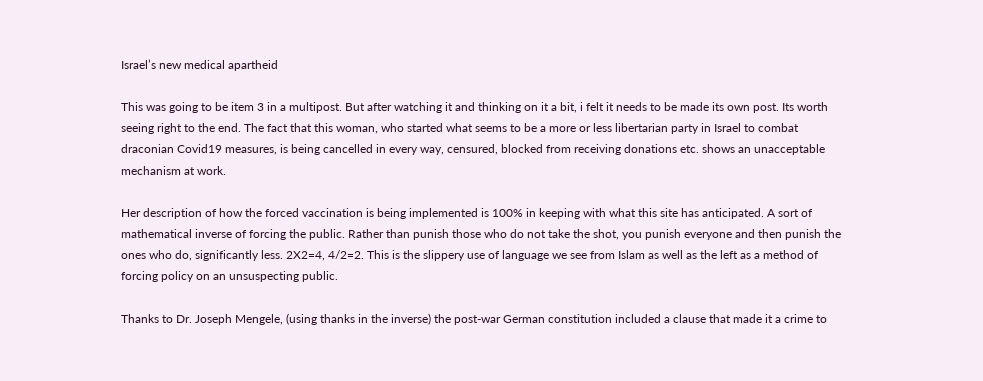Israel’s new medical apartheid

This was going to be item 3 in a multipost. But after watching it and thinking on it a bit, i felt it needs to be made its own post. Its worth seeing right to the end. The fact that this woman, who started what seems to be a more or less libertarian party in Israel to combat draconian Covid19 measures, is being cancelled in every way, censured, blocked from receiving donations etc. shows an unacceptable mechanism at work.

Her description of how the forced vaccination is being implemented is 100% in keeping with what this site has anticipated. A sort of mathematical inverse of forcing the public. Rather than punish those who do not take the shot, you punish everyone and then punish the ones who do, significantly less. 2X2=4, 4/2=2. This is the slippery use of language we see from Islam as well as the left as a method of forcing policy on an unsuspecting public.

Thanks to Dr. Joseph Mengele, (using thanks in the inverse) the post-war German constitution included a clause that made it a crime to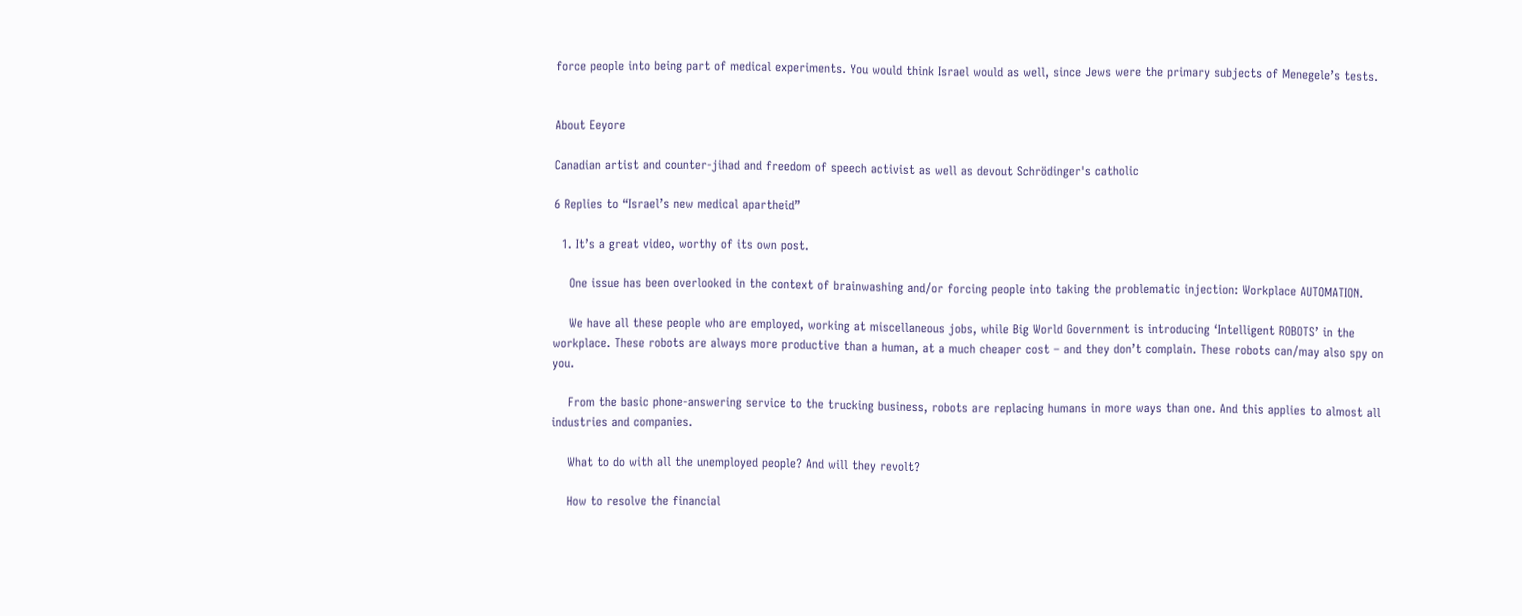force people into being part of medical experiments. You would think Israel would as well, since Jews were the primary subjects of Menegele’s tests.


About Eeyore

Canadian artist and counter-jihad and freedom of speech activist as well as devout Schrödinger's catholic

6 Replies to “Israel’s new medical apartheid”

  1. It’s a great video, worthy of its own post.

    One issue has been overlooked in the context of brainwashing and/or forcing people into taking the problematic injection: Workplace AUTOMATION.

    We have all these people who are employed, working at miscellaneous jobs, while Big World Government is introducing ‘Intelligent ROBOTS’ in the workplace. These robots are always more productive than a human, at a much cheaper cost – and they don’t complain. These robots can/may also spy on you.

    From the basic phone-answering service to the trucking business, robots are replacing humans in more ways than one. And this applies to almost all industries and companies.

    What to do with all the unemployed people? And will they revolt?

    How to resolve the financial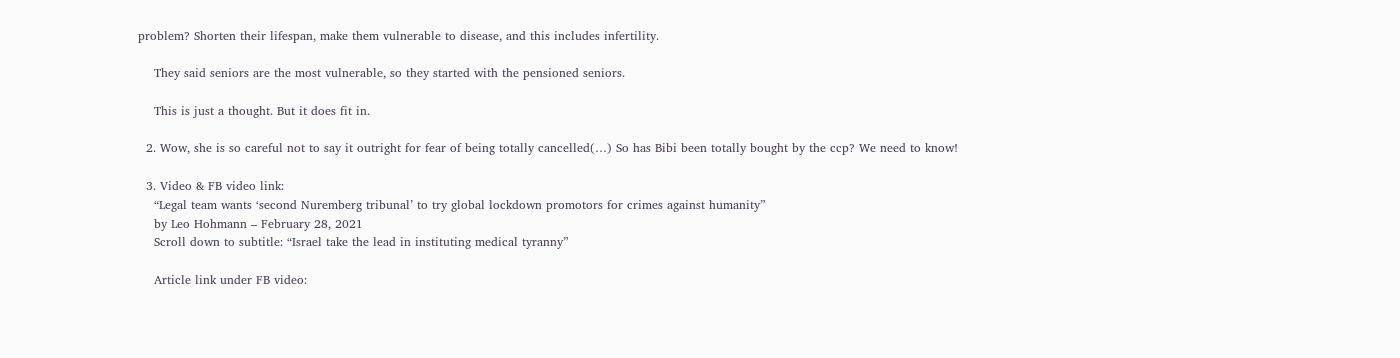problem? Shorten their lifespan, make them vulnerable to disease, and this includes infertility.

    They said seniors are the most vulnerable, so they started with the pensioned seniors.

    This is just a thought. But it does fit in.

  2. Wow, she is so careful not to say it outright for fear of being totally cancelled(…) So has Bibi been totally bought by the ccp? We need to know!

  3. Video & FB video link:
    “Legal team wants ‘second Nuremberg tribunal’ to try global lockdown promotors for crimes against humanity”
    by Leo Hohmann – February 28, 2021
    Scroll down to subtitle: “Israel take the lead in instituting medical tyranny”

    Article link under FB video: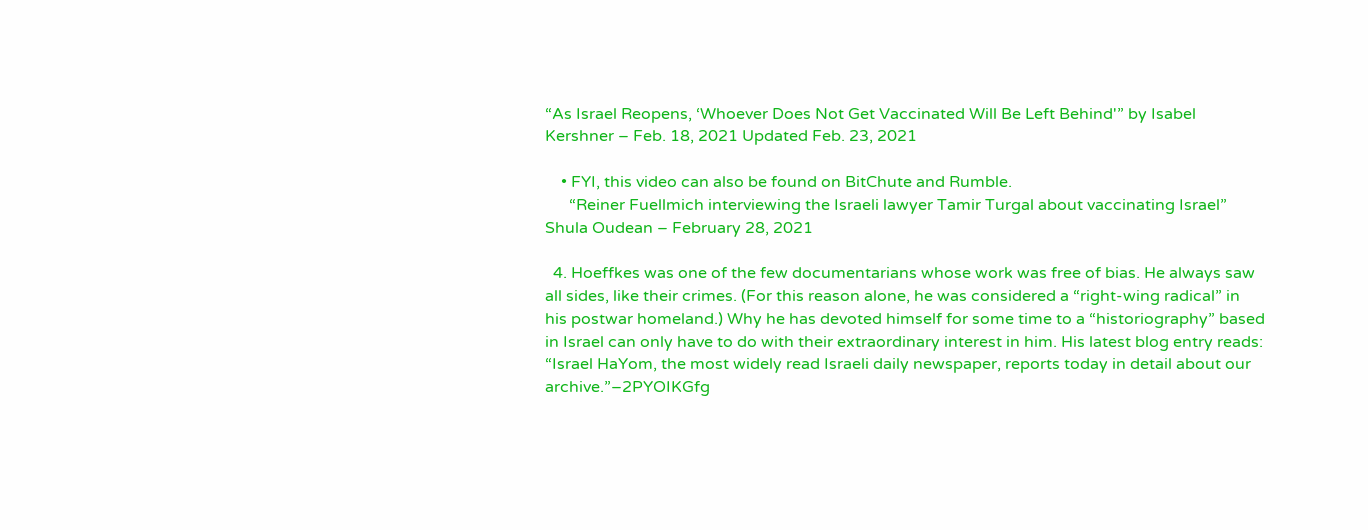“As Israel Reopens, ‘Whoever Does Not Get Vaccinated Will Be Left Behind'” by Isabel Kershner – Feb. 18, 2021 Updated Feb. 23, 2021

    • FYI, this video can also be found on BitChute and Rumble.
      “Reiner Fuellmich interviewing the Israeli lawyer Tamir Turgal about vaccinating Israel” Shula Oudean – February 28, 2021

  4. Hoeffkes was one of the few documentarians whose work was free of bias. He always saw all sides, like their crimes. (For this reason alone, he was considered a “right-wing radical” in his postwar homeland.) Why he has devoted himself for some time to a “historiography” based in Israel can only have to do with their extraordinary interest in him. His latest blog entry reads: “Israel HaYom, the most widely read Israeli daily newspaper, reports today in detail about our archive.”–2PYOIKGfg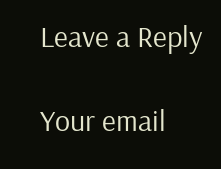Leave a Reply

Your email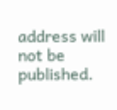address will not be published.